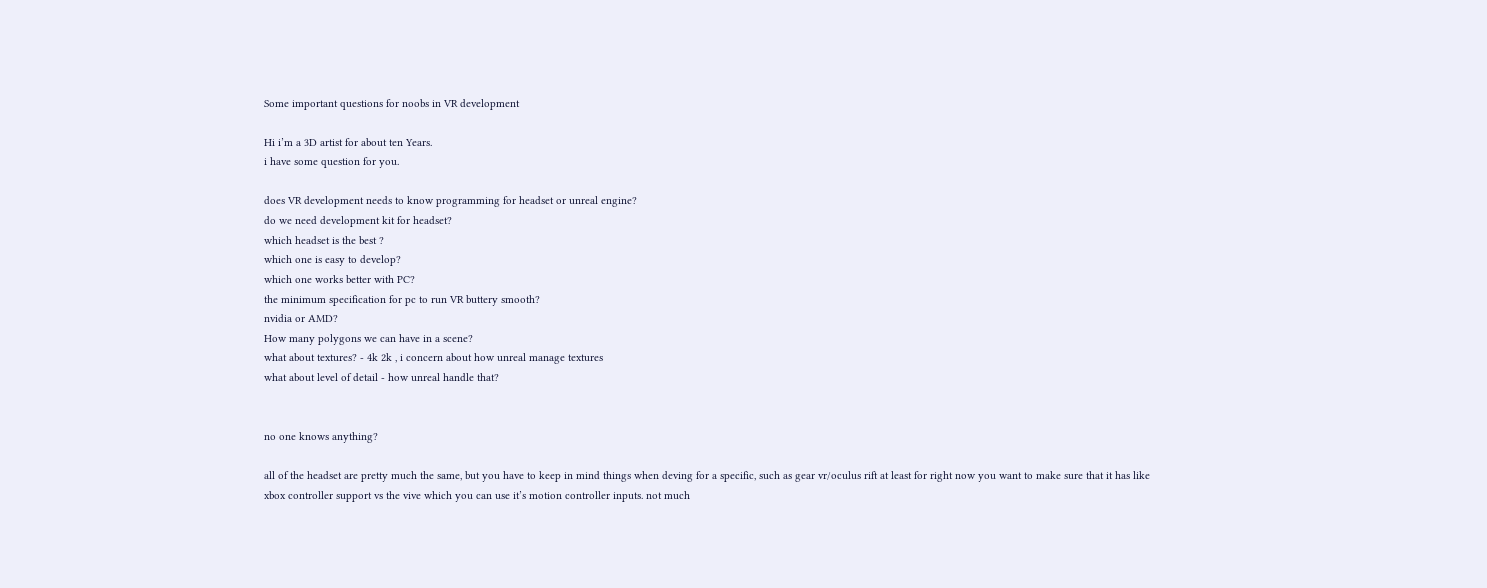Some important questions for noobs in VR development

Hi i’m a 3D artist for about ten Years.
i have some question for you.

does VR development needs to know programming for headset or unreal engine?
do we need development kit for headset?
which headset is the best ?
which one is easy to develop?
which one works better with PC?
the minimum specification for pc to run VR buttery smooth?
nvidia or AMD?
How many polygons we can have in a scene?
what about textures? - 4k 2k , i concern about how unreal manage textures
what about level of detail - how unreal handle that?


no one knows anything?

all of the headset are pretty much the same, but you have to keep in mind things when deving for a specific, such as gear vr/oculus rift at least for right now you want to make sure that it has like xbox controller support vs the vive which you can use it’s motion controller inputs. not much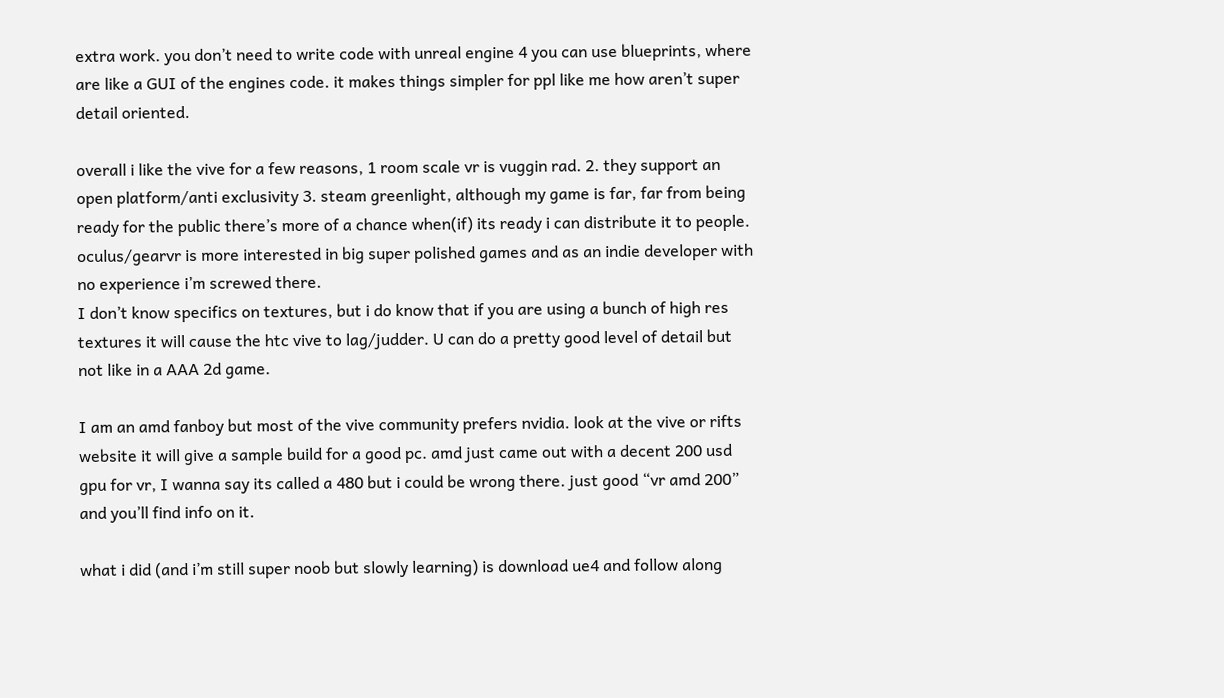extra work. you don’t need to write code with unreal engine 4 you can use blueprints, where are like a GUI of the engines code. it makes things simpler for ppl like me how aren’t super detail oriented.

overall i like the vive for a few reasons, 1 room scale vr is vuggin rad. 2. they support an open platform/anti exclusivity 3. steam greenlight, although my game is far, far from being ready for the public there’s more of a chance when(if) its ready i can distribute it to people. oculus/gearvr is more interested in big super polished games and as an indie developer with no experience i’m screwed there.
I don’t know specifics on textures, but i do know that if you are using a bunch of high res textures it will cause the htc vive to lag/judder. U can do a pretty good level of detail but not like in a AAA 2d game.

I am an amd fanboy but most of the vive community prefers nvidia. look at the vive or rifts website it will give a sample build for a good pc. amd just came out with a decent 200 usd gpu for vr, I wanna say its called a 480 but i could be wrong there. just good “vr amd 200” and you’ll find info on it.

what i did (and i’m still super noob but slowly learning) is download ue4 and follow along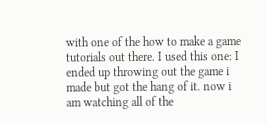with one of the how to make a game tutorials out there. I used this one: I ended up throwing out the game i made but got the hang of it. now i am watching all of the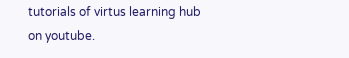tutorials of virtus learning hub on youtube.